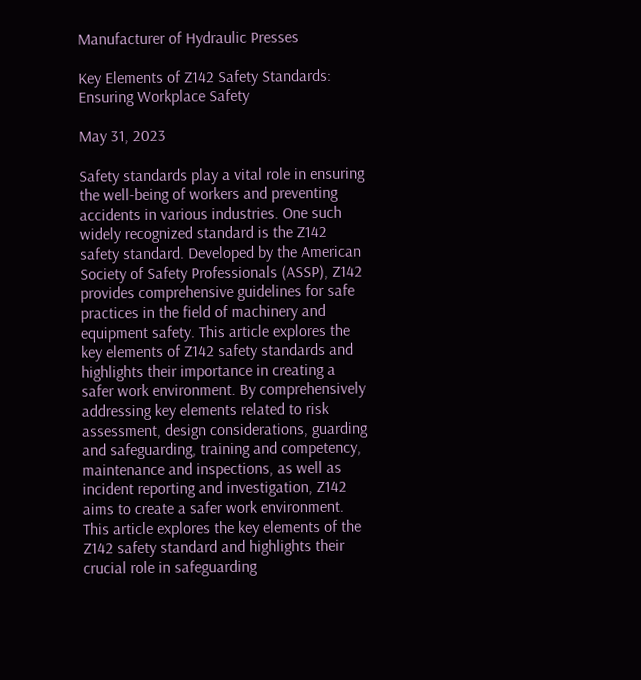Manufacturer of Hydraulic Presses

Key Elements of Z142 Safety Standards: Ensuring Workplace Safety

May 31, 2023

Safety standards play a vital role in ensuring the well-being of workers and preventing accidents in various industries. One such widely recognized standard is the Z142 safety standard. Developed by the American Society of Safety Professionals (ASSP), Z142 provides comprehensive guidelines for safe practices in the field of machinery and equipment safety. This article explores the key elements of Z142 safety standards and highlights their importance in creating a safer work environment. By comprehensively addressing key elements related to risk assessment, design considerations, guarding and safeguarding, training and competency, maintenance and inspections, as well as incident reporting and investigation, Z142 aims to create a safer work environment. This article explores the key elements of the Z142 safety standard and highlights their crucial role in safeguarding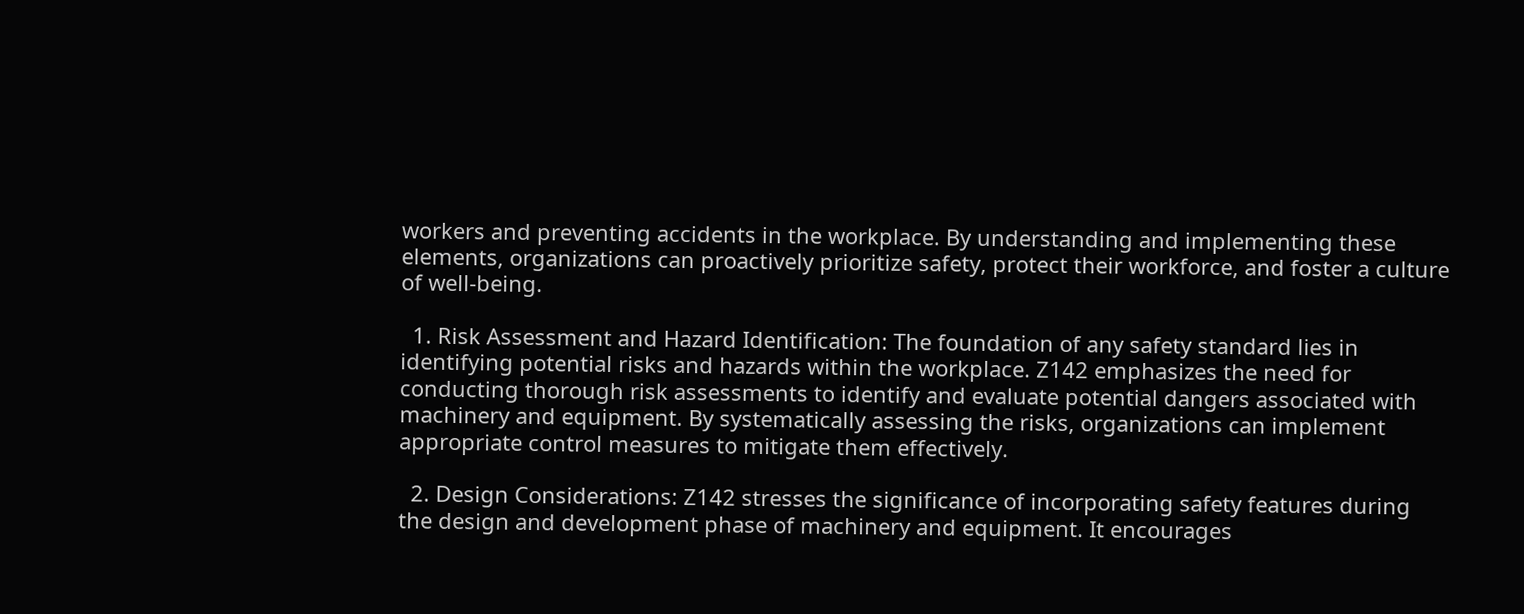workers and preventing accidents in the workplace. By understanding and implementing these elements, organizations can proactively prioritize safety, protect their workforce, and foster a culture of well-being.

  1. Risk Assessment and Hazard Identification: The foundation of any safety standard lies in identifying potential risks and hazards within the workplace. Z142 emphasizes the need for conducting thorough risk assessments to identify and evaluate potential dangers associated with machinery and equipment. By systematically assessing the risks, organizations can implement appropriate control measures to mitigate them effectively.

  2. Design Considerations: Z142 stresses the significance of incorporating safety features during the design and development phase of machinery and equipment. It encourages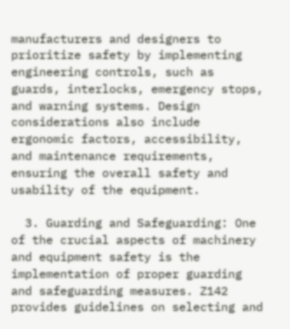manufacturers and designers to prioritize safety by implementing engineering controls, such as guards, interlocks, emergency stops, and warning systems. Design considerations also include ergonomic factors, accessibility, and maintenance requirements, ensuring the overall safety and usability of the equipment.

  3. Guarding and Safeguarding: One of the crucial aspects of machinery and equipment safety is the implementation of proper guarding and safeguarding measures. Z142 provides guidelines on selecting and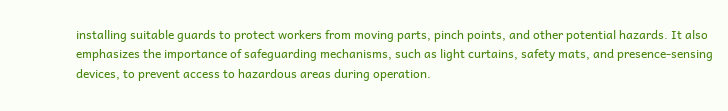installing suitable guards to protect workers from moving parts, pinch points, and other potential hazards. It also emphasizes the importance of safeguarding mechanisms, such as light curtains, safety mats, and presence-sensing devices, to prevent access to hazardous areas during operation.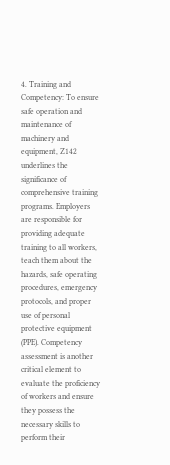4. Training and Competency: To ensure safe operation and maintenance of machinery and equipment, Z142 underlines the significance of comprehensive training programs. Employers are responsible for providing adequate training to all workers, teach them about the hazards, safe operating procedures, emergency protocols, and proper use of personal protective equipment (PPE). Competency assessment is another critical element to evaluate the proficiency of workers and ensure they possess the necessary skills to perform their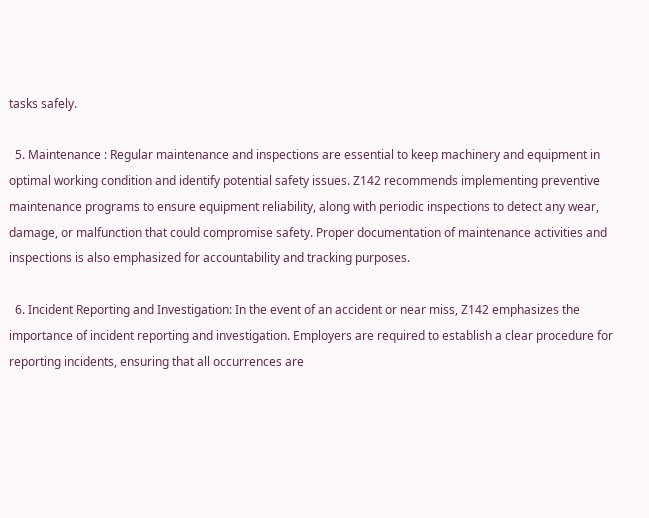tasks safely.

  5. Maintenance : Regular maintenance and inspections are essential to keep machinery and equipment in optimal working condition and identify potential safety issues. Z142 recommends implementing preventive maintenance programs to ensure equipment reliability, along with periodic inspections to detect any wear, damage, or malfunction that could compromise safety. Proper documentation of maintenance activities and inspections is also emphasized for accountability and tracking purposes.

  6. Incident Reporting and Investigation: In the event of an accident or near miss, Z142 emphasizes the importance of incident reporting and investigation. Employers are required to establish a clear procedure for reporting incidents, ensuring that all occurrences are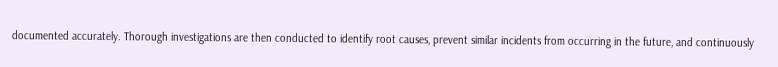documented accurately. Thorough investigations are then conducted to identify root causes, prevent similar incidents from occurring in the future, and continuously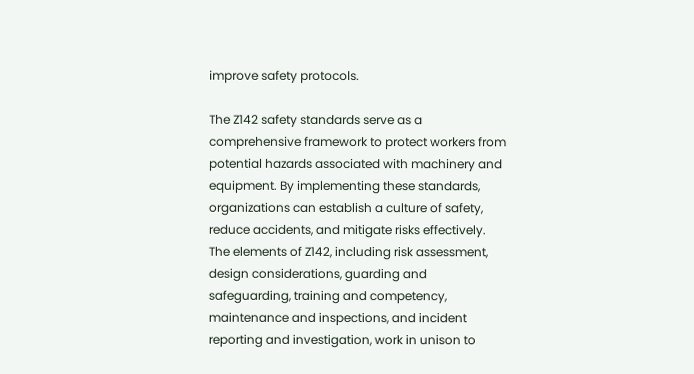improve safety protocols.

The Z142 safety standards serve as a comprehensive framework to protect workers from potential hazards associated with machinery and equipment. By implementing these standards, organizations can establish a culture of safety, reduce accidents, and mitigate risks effectively. The elements of Z142, including risk assessment, design considerations, guarding and safeguarding, training and competency, maintenance and inspections, and incident reporting and investigation, work in unison to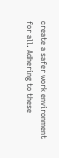create a safer work environment for all. Adhering to these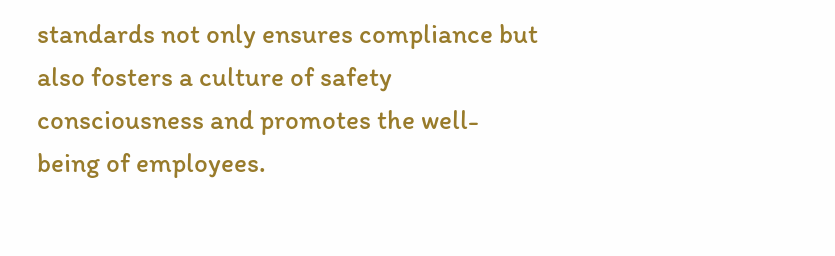standards not only ensures compliance but also fosters a culture of safety consciousness and promotes the well-being of employees.